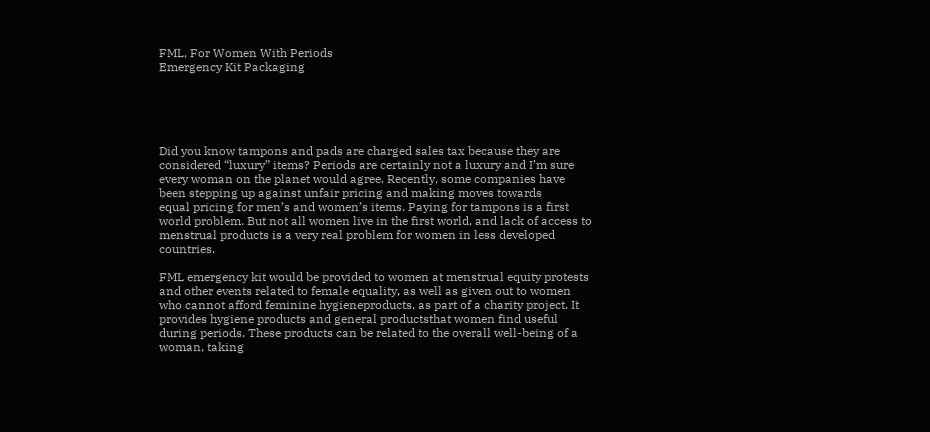FML, For Women With Periods
Emergency Kit Packaging





Did you know tampons and pads are charged sales tax because they are considered “luxury” items? Periods are certainly not a luxury and I’m sure every woman on the planet would agree. Recently, some companies have been stepping up against unfair pricing and making moves towards
equal pricing for men’s and women’s items. Paying for tampons is a first world problem. But not all women live in the first world, and lack of access to menstrual products is a very real problem for women in less developed countries.

FML emergency kit would be provided to women at menstrual equity protests and other events related to female equality, as well as given out to women who cannot afford feminine hygieneproducts, as part of a charity project. It provides hygiene products and general productsthat women find useful during periods. These products can be related to the overall well-being of a woman, taking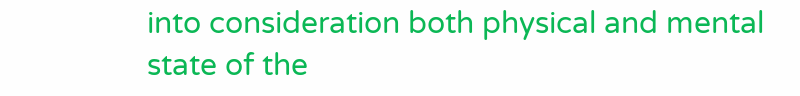into consideration both physical and mental state of the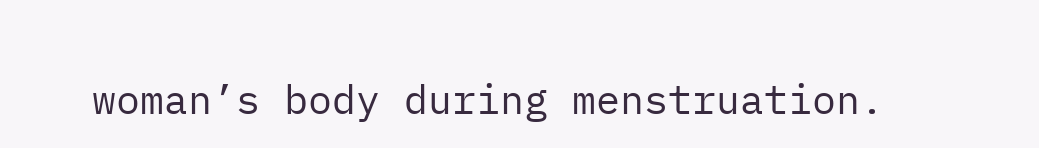woman’s body during menstruation.